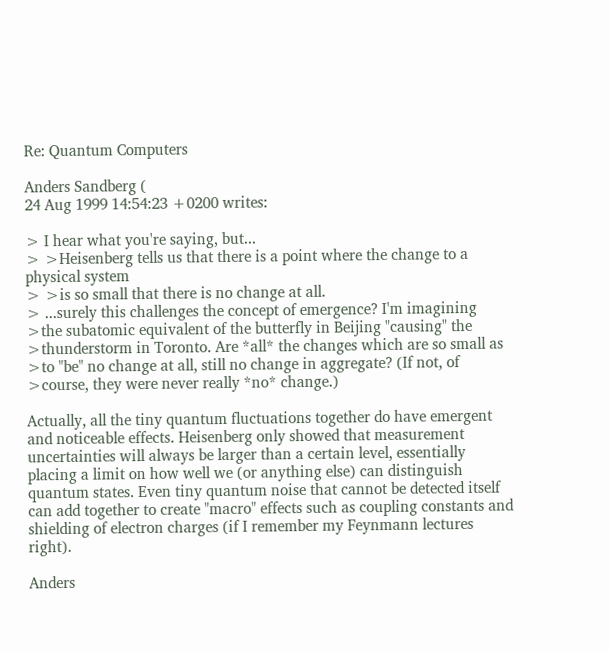Re: Quantum Computers

Anders Sandberg (
24 Aug 1999 14:54:23 +0200 writes:

> I hear what you're saying, but...
> >Heisenberg tells us that there is a point where the change to a physical system
> >is so small that there is no change at all.
> ...surely this challenges the concept of emergence? I'm imagining
>the subatomic equivalent of the butterfly in Beijing "causing" the
>thunderstorm in Toronto. Are *all* the changes which are so small as
>to "be" no change at all, still no change in aggregate? (If not, of
>course, they were never really *no* change.)

Actually, all the tiny quantum fluctuations together do have emergent and noticeable effects. Heisenberg only showed that measurement uncertainties will always be larger than a certain level, essentially placing a limit on how well we (or anything else) can distinguish quantum states. Even tiny quantum noise that cannot be detected itself can add together to create "macro" effects such as coupling constants and shielding of electron charges (if I remember my Feynmann lectures right).

Anders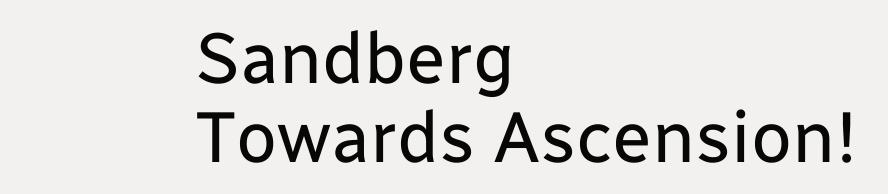Sandberg                                      Towards Ascension!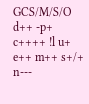GCS/M/S/O d++ -p+ c++++ !l u+ e++ m++ s+/+ n---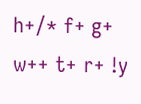h+/* f+ g+ w++ t+ r+ !y